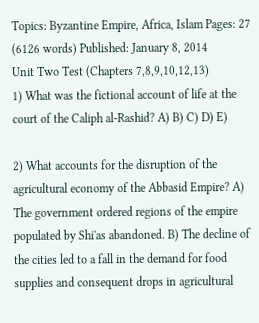Topics: Byzantine Empire, Africa, Islam Pages: 27 (6126 words) Published: January 8, 2014
Unit Two Test (Chapters 7,8,9,10,12,13)
1) What was the fictional account of life at the court of the Caliph al-Rashid? A) B) C) D) E)

2) What accounts for the disruption of the agricultural economy of the Abbasid Empire? A) The government ordered regions of the empire populated by Shi'as abandoned. B) The decline of the cities led to a fall in the demand for food supplies and consequent drops in agricultural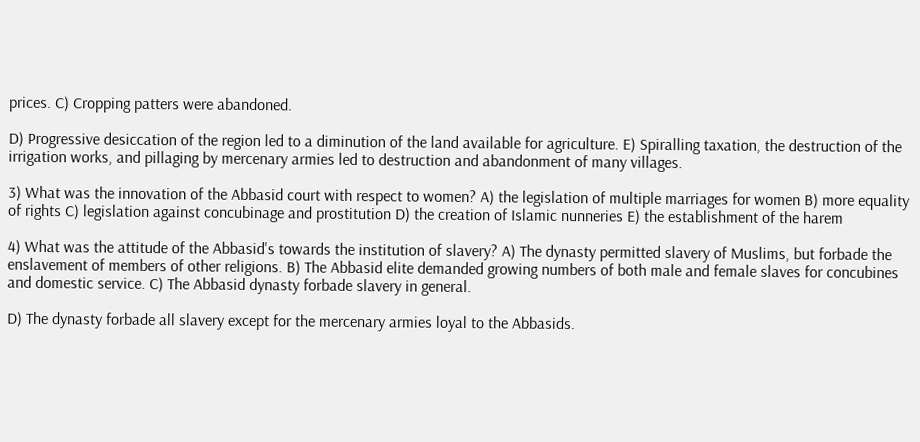prices. C) Cropping patters were abandoned.

D) Progressive desiccation of the region led to a diminution of the land available for agriculture. E) Spiralling taxation, the destruction of the irrigation works, and pillaging by mercenary armies led to destruction and abandonment of many villages.

3) What was the innovation of the Abbasid court with respect to women? A) the legislation of multiple marriages for women B) more equality of rights C) legislation against concubinage and prostitution D) the creation of Islamic nunneries E) the establishment of the harem

4) What was the attitude of the Abbasid's towards the institution of slavery? A) The dynasty permitted slavery of Muslims, but forbade the enslavement of members of other religions. B) The Abbasid elite demanded growing numbers of both male and female slaves for concubines and domestic service. C) The Abbasid dynasty forbade slavery in general.

D) The dynasty forbade all slavery except for the mercenary armies loyal to the Abbasids.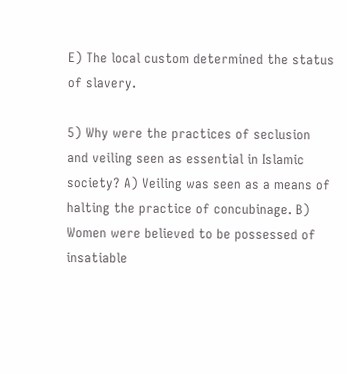E) The local custom determined the status of slavery.

5) Why were the practices of seclusion and veiling seen as essential in Islamic society? A) Veiling was seen as a means of halting the practice of concubinage. B) Women were believed to be possessed of insatiable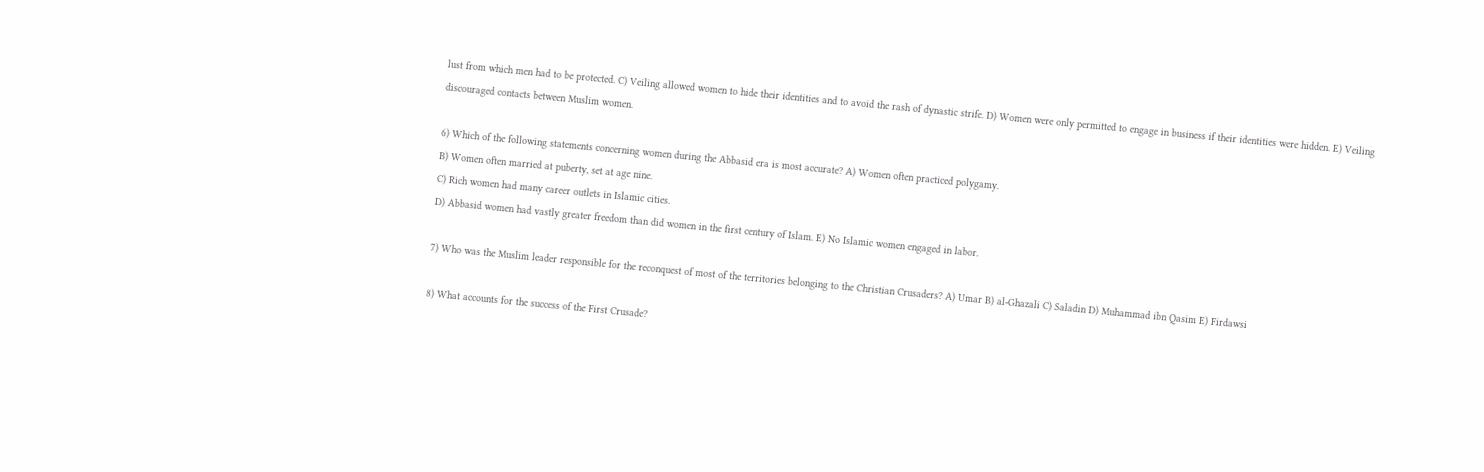lust from which men had to be protected. C) Veiling allowed women to hide their identities and to avoid the rash of dynastic strife. D) Women were only permitted to engage in business if their identities were hidden. E) Veiling discouraged contacts between Muslim women.

6) Which of the following statements concerning women during the Abbasid era is most accurate? A) Women often practiced polygamy.
B) Women often married at puberty, set at age nine.
C) Rich women had many career outlets in Islamic cities.
D) Abbasid women had vastly greater freedom than did women in the first century of Islam. E) No Islamic women engaged in labor.

7) Who was the Muslim leader responsible for the reconquest of most of the territories belonging to the Christian Crusaders? A) Umar B) al-Ghazali C) Saladin D) Muhammad ibn Qasim E) Firdawsi

8) What accounts for the success of the First Crusade?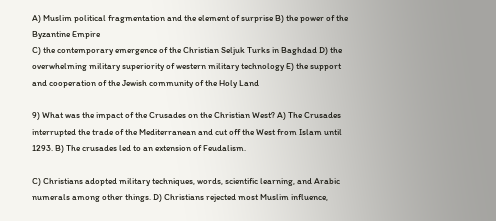A) Muslim political fragmentation and the element of surprise B) the power of the Byzantine Empire
C) the contemporary emergence of the Christian Seljuk Turks in Baghdad D) the overwhelming military superiority of western military technology E) the support and cooperation of the Jewish community of the Holy Land

9) What was the impact of the Crusades on the Christian West? A) The Crusades interrupted the trade of the Mediterranean and cut off the West from Islam until 1293. B) The crusades led to an extension of Feudalism.

C) Christians adopted military techniques, words, scientific learning, and Arabic numerals among other things. D) Christians rejected most Muslim influence,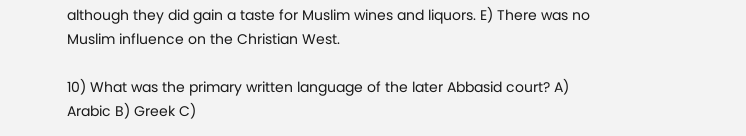although they did gain a taste for Muslim wines and liquors. E) There was no Muslim influence on the Christian West.

10) What was the primary written language of the later Abbasid court? A) Arabic B) Greek C)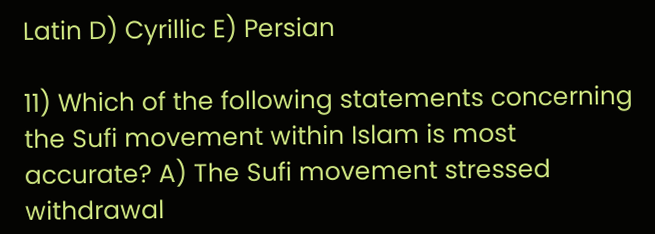Latin D) Cyrillic E) Persian

11) Which of the following statements concerning the Sufi movement within Islam is most accurate? A) The Sufi movement stressed withdrawal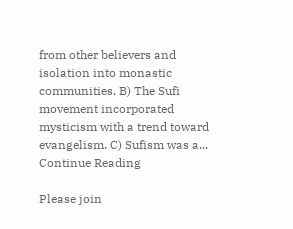from other believers and isolation into monastic communities. B) The Sufi movement incorporated mysticism with a trend toward evangelism. C) Sufism was a...
Continue Reading

Please join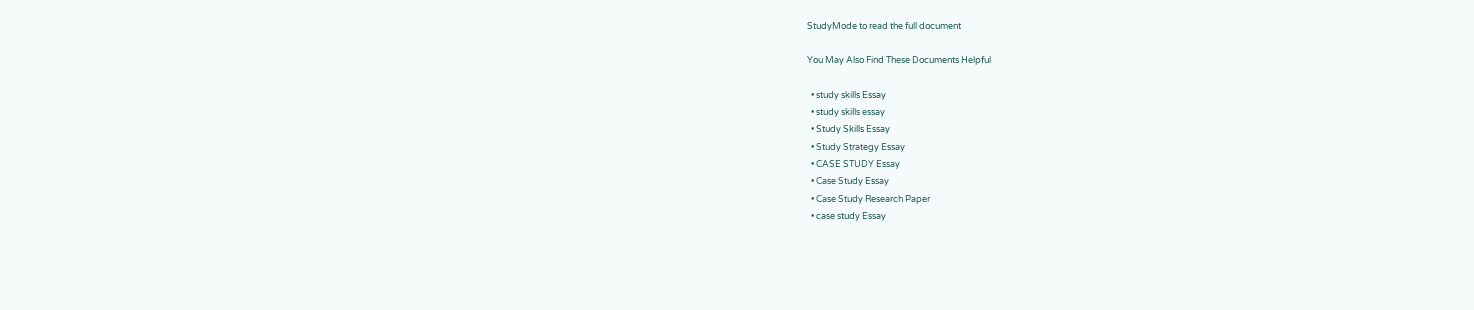StudyMode to read the full document

You May Also Find These Documents Helpful

  • study skills Essay
  • study skills essay
  • Study Skills Essay
  • Study Strategy Essay
  • CASE STUDY Essay
  • Case Study Essay
  • Case Study Research Paper
  • case study Essay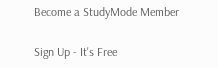Become a StudyMode Member

Sign Up - It's Free